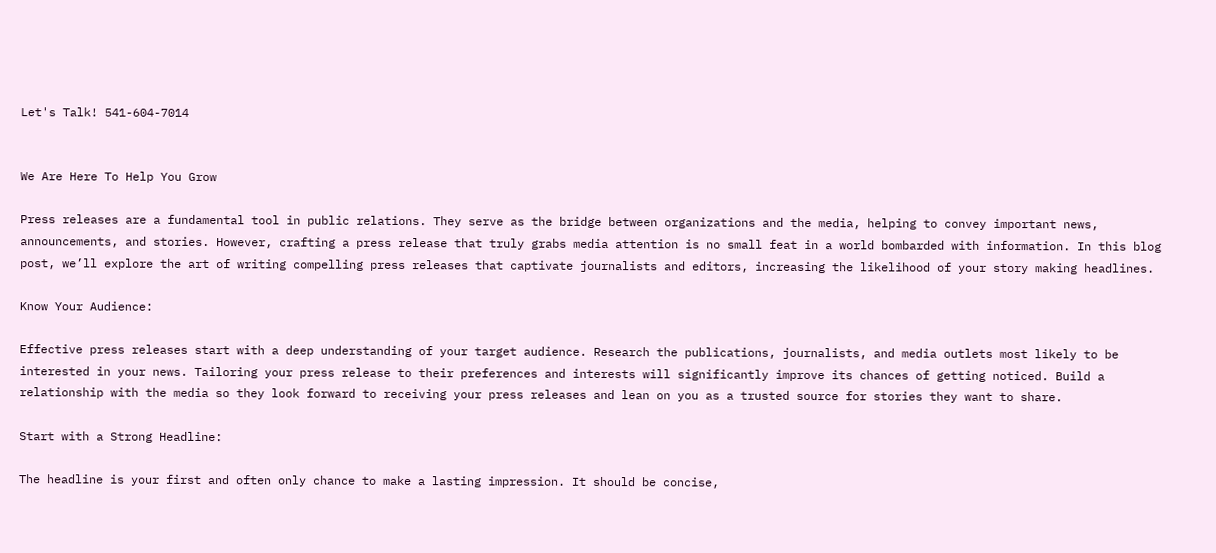Let's Talk! 541-604-7014


We Are Here To Help You Grow

Press releases are a fundamental tool in public relations. They serve as the bridge between organizations and the media, helping to convey important news, announcements, and stories. However, crafting a press release that truly grabs media attention is no small feat in a world bombarded with information. In this blog post, we’ll explore the art of writing compelling press releases that captivate journalists and editors, increasing the likelihood of your story making headlines.

Know Your Audience:

Effective press releases start with a deep understanding of your target audience. Research the publications, journalists, and media outlets most likely to be interested in your news. Tailoring your press release to their preferences and interests will significantly improve its chances of getting noticed. Build a relationship with the media so they look forward to receiving your press releases and lean on you as a trusted source for stories they want to share.

Start with a Strong Headline:

The headline is your first and often only chance to make a lasting impression. It should be concise,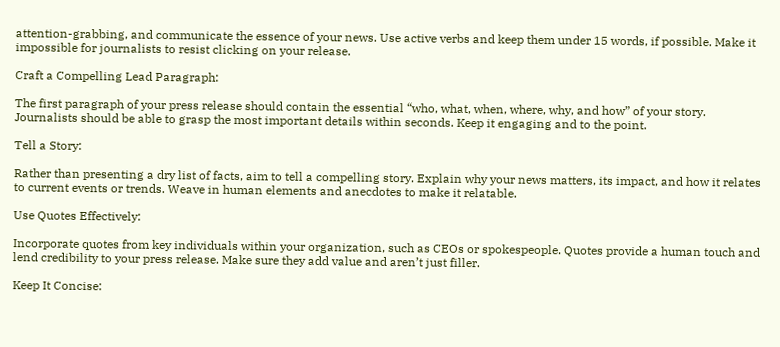attention-grabbing, and communicate the essence of your news. Use active verbs and keep them under 15 words, if possible. Make it impossible for journalists to resist clicking on your release.

Craft a Compelling Lead Paragraph:

The first paragraph of your press release should contain the essential “who, what, when, where, why, and how” of your story. Journalists should be able to grasp the most important details within seconds. Keep it engaging and to the point.

Tell a Story:

Rather than presenting a dry list of facts, aim to tell a compelling story. Explain why your news matters, its impact, and how it relates to current events or trends. Weave in human elements and anecdotes to make it relatable.

Use Quotes Effectively:

Incorporate quotes from key individuals within your organization, such as CEOs or spokespeople. Quotes provide a human touch and lend credibility to your press release. Make sure they add value and aren’t just filler.

Keep It Concise: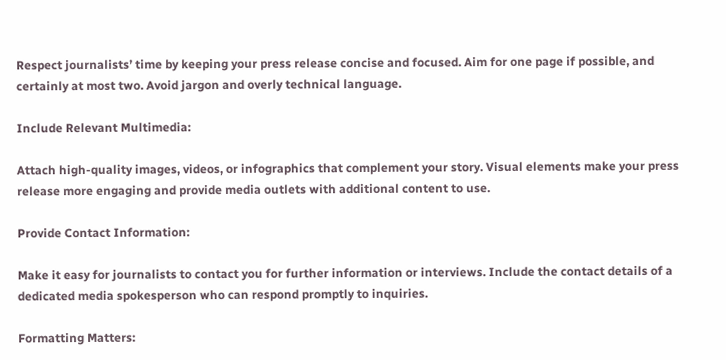Respect journalists’ time by keeping your press release concise and focused. Aim for one page if possible, and certainly at most two. Avoid jargon and overly technical language.

Include Relevant Multimedia:

Attach high-quality images, videos, or infographics that complement your story. Visual elements make your press release more engaging and provide media outlets with additional content to use.

Provide Contact Information:

Make it easy for journalists to contact you for further information or interviews. Include the contact details of a dedicated media spokesperson who can respond promptly to inquiries.

Formatting Matters: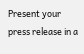Present your press release in a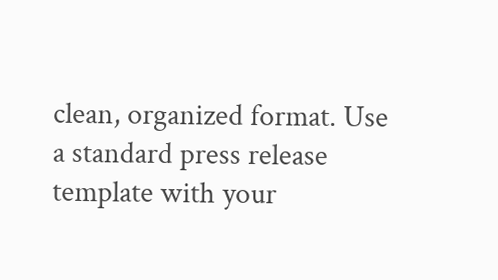clean, organized format. Use a standard press release template with your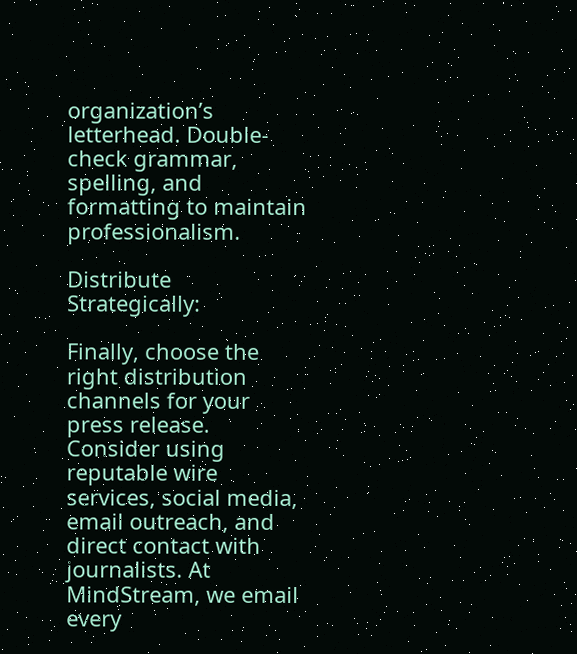organization’s letterhead. Double-check grammar, spelling, and formatting to maintain professionalism.

Distribute Strategically:

Finally, choose the right distribution channels for your press release. Consider using reputable wire services, social media, email outreach, and direct contact with journalists. At MindStream, we email every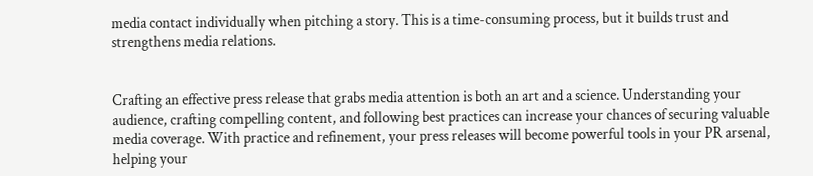media contact individually when pitching a story. This is a time-consuming process, but it builds trust and strengthens media relations.


Crafting an effective press release that grabs media attention is both an art and a science. Understanding your audience, crafting compelling content, and following best practices can increase your chances of securing valuable media coverage. With practice and refinement, your press releases will become powerful tools in your PR arsenal, helping your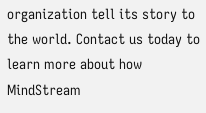organization tell its story to the world. Contact us today to learn more about how MindStream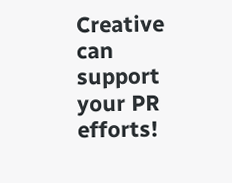Creative can support your PR efforts!